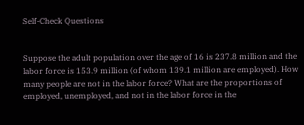Self-Check Questions


Suppose the adult population over the age of 16 is 237.8 million and the labor force is 153.9 million (of whom 139.1 million are employed). How many people are not in the labor force? What are the proportions of employed, unemployed, and not in the labor force in the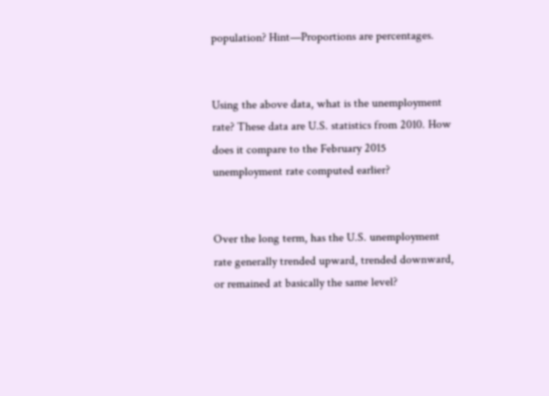population? Hint—Proportions are percentages.


Using the above data, what is the unemployment rate? These data are U.S. statistics from 2010. How does it compare to the February 2015 unemployment rate computed earlier?


Over the long term, has the U.S. unemployment rate generally trended upward, trended downward, or remained at basically the same level?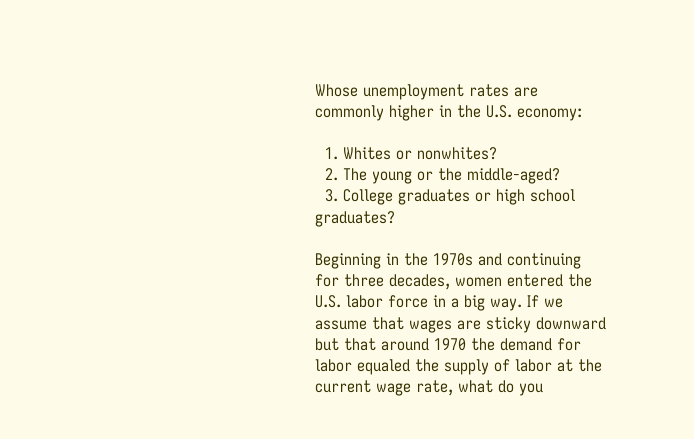Whose unemployment rates are commonly higher in the U.S. economy:

  1. Whites or nonwhites?
  2. The young or the middle-aged?
  3. College graduates or high school graduates?

Beginning in the 1970s and continuing for three decades, women entered the U.S. labor force in a big way. If we assume that wages are sticky downward but that around 1970 the demand for labor equaled the supply of labor at the current wage rate, what do you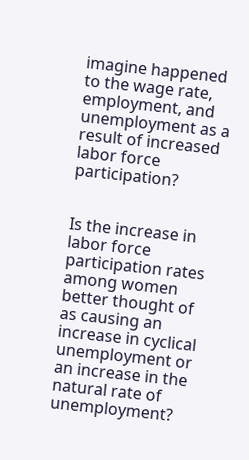imagine happened to the wage rate, employment, and unemployment as a result of increased labor force participation?


Is the increase in labor force participation rates among women better thought of as causing an increase in cyclical unemployment or an increase in the natural rate of unemployment?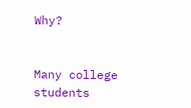Why?


Many college students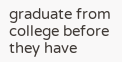graduate from college before they have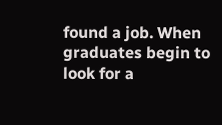found a job. When graduates begin to look for a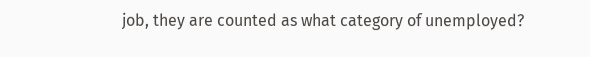job, they are counted as what category of unemployed?